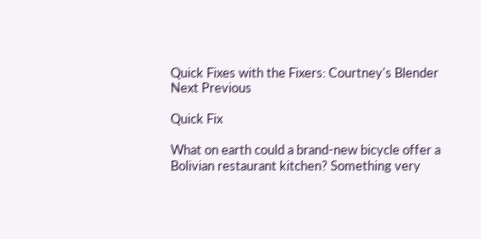Quick Fixes with the Fixers: Courtney's Blender
Next Previous

Quick Fix

What on earth could a brand-new bicycle offer a Bolivian restaurant kitchen? Something very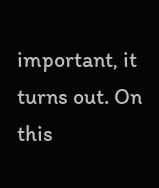important, it turns out. On this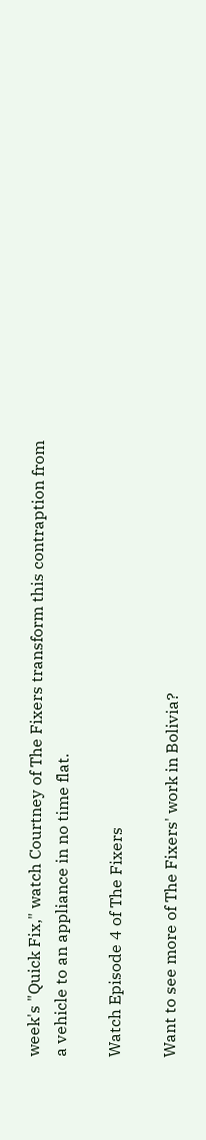week's "Quick Fix," watch Courtney of The Fixers transform this contraption from a vehicle to an appliance in no time flat.

Watch Episode 4 of The Fixers

Want to see more of The Fixers' work in Bolivia?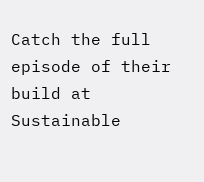Catch the full episode of their build at Sustainable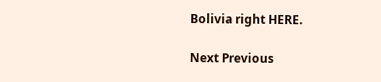Bolivia right HERE.

Next Previous